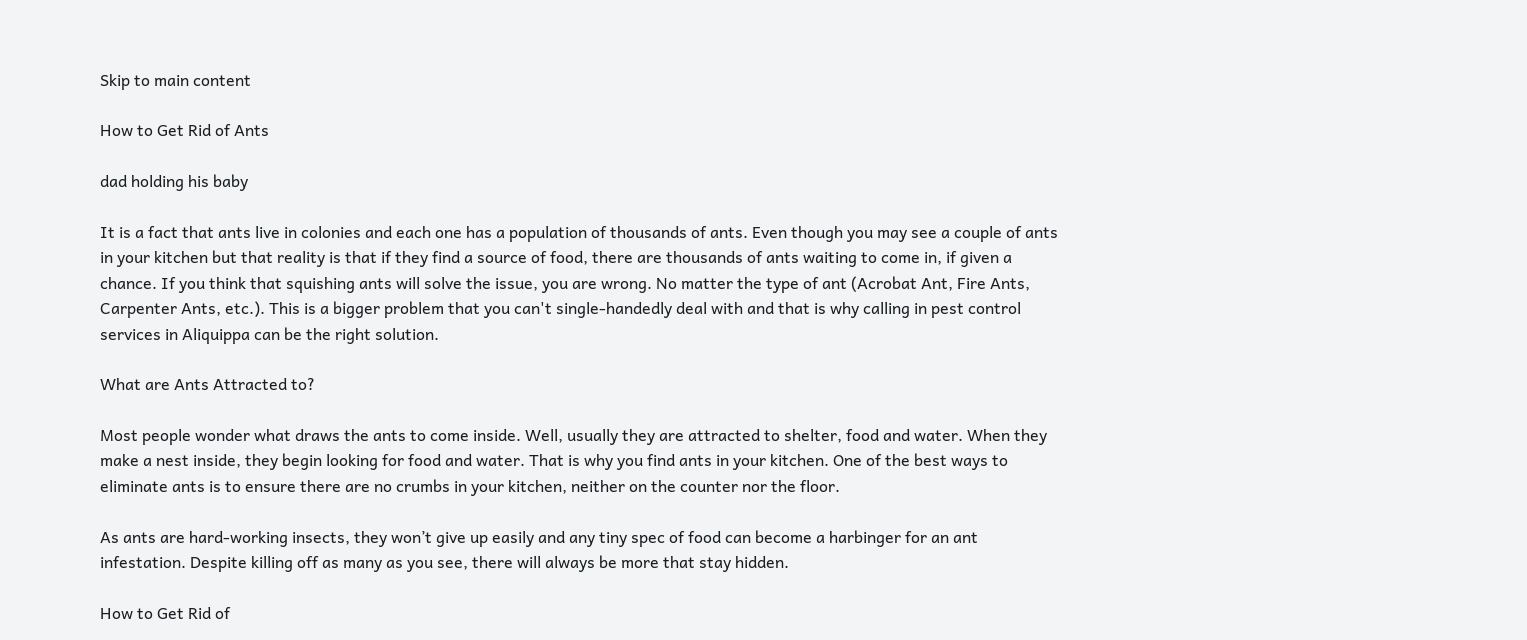Skip to main content

How to Get Rid of Ants

dad holding his baby

It is a fact that ants live in colonies and each one has a population of thousands of ants. Even though you may see a couple of ants in your kitchen but that reality is that if they find a source of food, there are thousands of ants waiting to come in, if given a chance. If you think that squishing ants will solve the issue, you are wrong. No matter the type of ant (Acrobat Ant, Fire Ants, Carpenter Ants, etc.). This is a bigger problem that you can't single-handedly deal with and that is why calling in pest control services in Aliquippa can be the right solution.

What are Ants Attracted to?

Most people wonder what draws the ants to come inside. Well, usually they are attracted to shelter, food and water. When they make a nest inside, they begin looking for food and water. That is why you find ants in your kitchen. One of the best ways to eliminate ants is to ensure there are no crumbs in your kitchen, neither on the counter nor the floor.

As ants are hard-working insects, they won’t give up easily and any tiny spec of food can become a harbinger for an ant infestation. Despite killing off as many as you see, there will always be more that stay hidden.

How to Get Rid of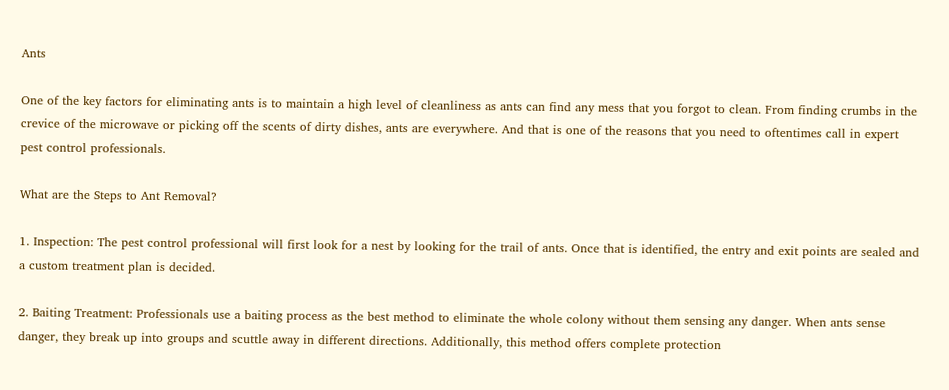Ants

One of the key factors for eliminating ants is to maintain a high level of cleanliness as ants can find any mess that you forgot to clean. From finding crumbs in the crevice of the microwave or picking off the scents of dirty dishes, ants are everywhere. And that is one of the reasons that you need to oftentimes call in expert pest control professionals.

What are the Steps to Ant Removal?

1. Inspection: The pest control professional will first look for a nest by looking for the trail of ants. Once that is identified, the entry and exit points are sealed and a custom treatment plan is decided.

2. Baiting Treatment: Professionals use a baiting process as the best method to eliminate the whole colony without them sensing any danger. When ants sense danger, they break up into groups and scuttle away in different directions. Additionally, this method offers complete protection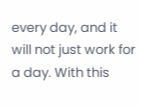every day, and it will not just work for a day. With this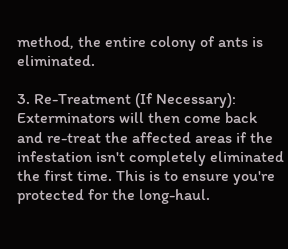method, the entire colony of ants is eliminated.

3. Re-Treatment (If Necessary): Exterminators will then come back and re-treat the affected areas if the infestation isn't completely eliminated the first time. This is to ensure you're protected for the long-haul.